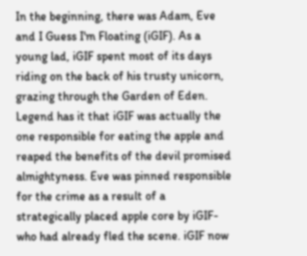In the beginning, there was Adam, Eve and I Guess I'm Floating (iGIF). As a young lad, iGIF spent most of its days riding on the back of his trusty unicorn, grazing through the Garden of Eden. Legend has it that iGIF was actually the one responsible for eating the apple and reaped the benefits of the devil promised almightyness. Eve was pinned responsible for the crime as a result of a strategically placed apple core by iGIF- who had already fled the scene. iGIF now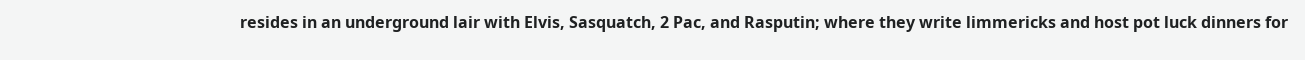resides in an underground lair with Elvis, Sasquatch, 2 Pac, and Rasputin; where they write limmericks and host pot luck dinners for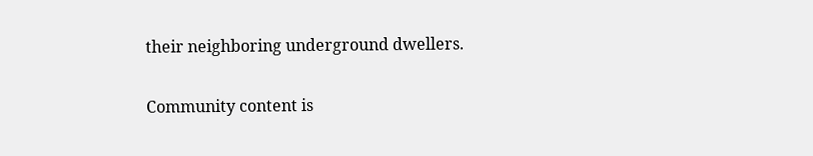their neighboring underground dwellers.

Community content is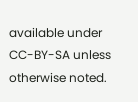available under CC-BY-SA unless otherwise noted.